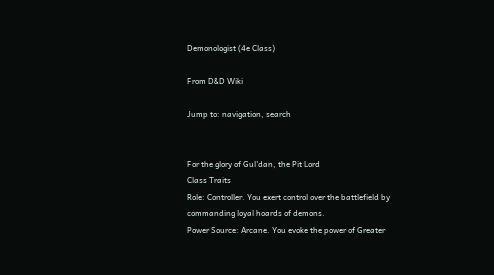Demonologist (4e Class)

From D&D Wiki

Jump to: navigation, search


For the glory of Gul'dan, the Pit Lord
Class Traits
Role: Controller. You exert control over the battlefield by commanding loyal hoards of demons.
Power Source: Arcane. You evoke the power of Greater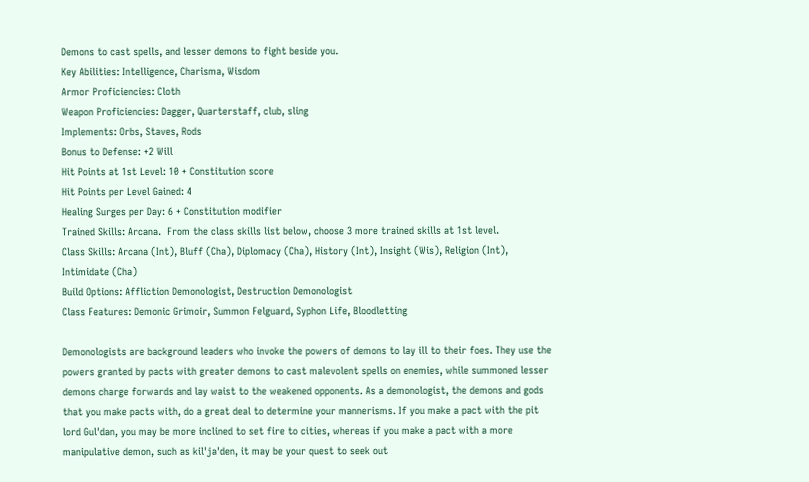Demons to cast spells, and lesser demons to fight beside you.
Key Abilities: Intelligence, Charisma, Wisdom
Armor Proficiencies: Cloth
Weapon Proficiencies: Dagger, Quarterstaff, club, sling
Implements: Orbs, Staves, Rods
Bonus to Defense: +2 Will
Hit Points at 1st Level: 10 + Constitution score
Hit Points per Level Gained: 4
Healing Surges per Day: 6 + Constitution modifier
Trained Skills: Arcana.  From the class skills list below, choose 3 more trained skills at 1st level.
Class Skills: Arcana (Int), Bluff (Cha), Diplomacy (Cha), History (Int), Insight (Wis), Religion (Int), Intimidate (Cha)
Build Options: Affliction Demonologist, Destruction Demonologist
Class Features: Demonic Grimoir, Summon Felguard, Syphon Life, Bloodletting

Demonologists are background leaders who invoke the powers of demons to lay ill to their foes. They use the powers granted by pacts with greater demons to cast malevolent spells on enemies, while summoned lesser demons charge forwards and lay waist to the weakened opponents. As a demonologist, the demons and gods that you make pacts with, do a great deal to determine your mannerisms. If you make a pact with the pit lord Gul'dan, you may be more inclined to set fire to cities, whereas if you make a pact with a more manipulative demon, such as kil'ja'den, it may be your quest to seek out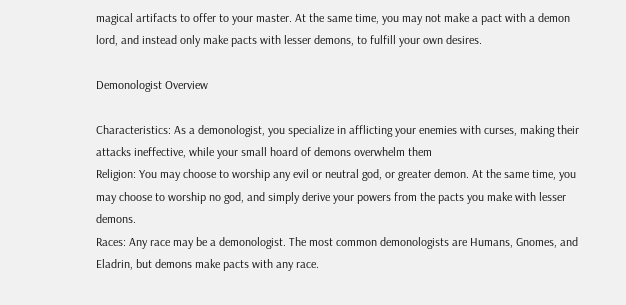magical artifacts to offer to your master. At the same time, you may not make a pact with a demon lord, and instead only make pacts with lesser demons, to fulfill your own desires.

Demonologist Overview

Characteristics: As a demonologist, you specialize in afflicting your enemies with curses, making their attacks ineffective, while your small hoard of demons overwhelm them
Religion: You may choose to worship any evil or neutral god, or greater demon. At the same time, you may choose to worship no god, and simply derive your powers from the pacts you make with lesser demons.
Races: Any race may be a demonologist. The most common demonologists are Humans, Gnomes, and Eladrin, but demons make pacts with any race.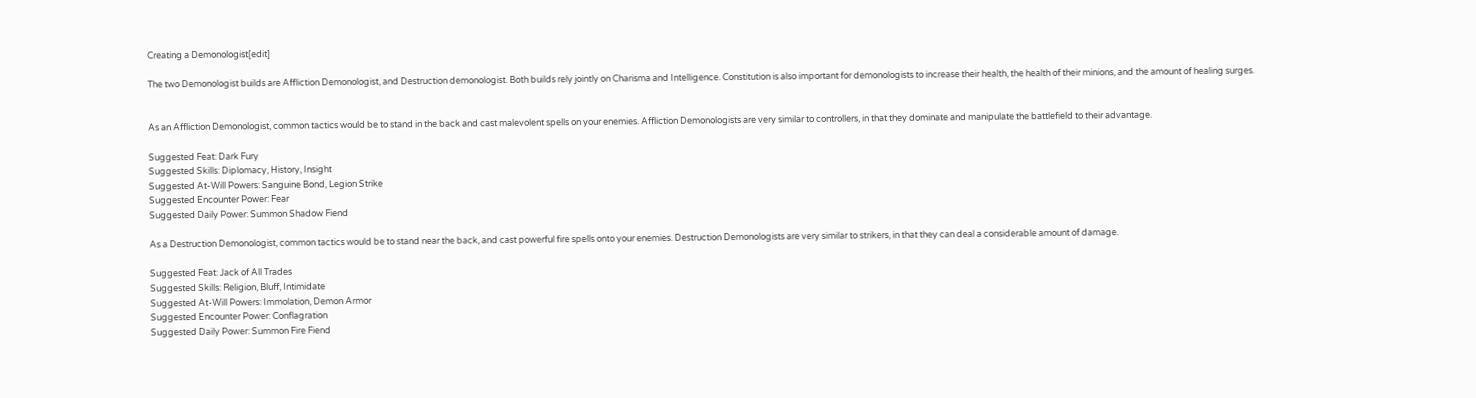Creating a Demonologist[edit]

The two Demonologist builds are Affliction Demonologist, and Destruction demonologist. Both builds rely jointly on Charisma and Intelligence. Constitution is also important for demonologists to increase their health, the health of their minions, and the amount of healing surges.


As an Affliction Demonologist, common tactics would be to stand in the back and cast malevolent spells on your enemies. Affliction Demonologists are very similar to controllers, in that they dominate and manipulate the battlefield to their advantage.

Suggested Feat: Dark Fury
Suggested Skills: Diplomacy, History, Insight
Suggested At-Will Powers: Sanguine Bond, Legion Strike
Suggested Encounter Power: Fear
Suggested Daily Power: Summon Shadow Fiend

As a Destruction Demonologist, common tactics would be to stand near the back, and cast powerful fire spells onto your enemies. Destruction Demonologists are very similar to strikers, in that they can deal a considerable amount of damage.

Suggested Feat: Jack of All Trades
Suggested Skills: Religion, Bluff, Intimidate
Suggested At-Will Powers: Immolation, Demon Armor
Suggested Encounter Power: Conflagration
Suggested Daily Power: Summon Fire Fiend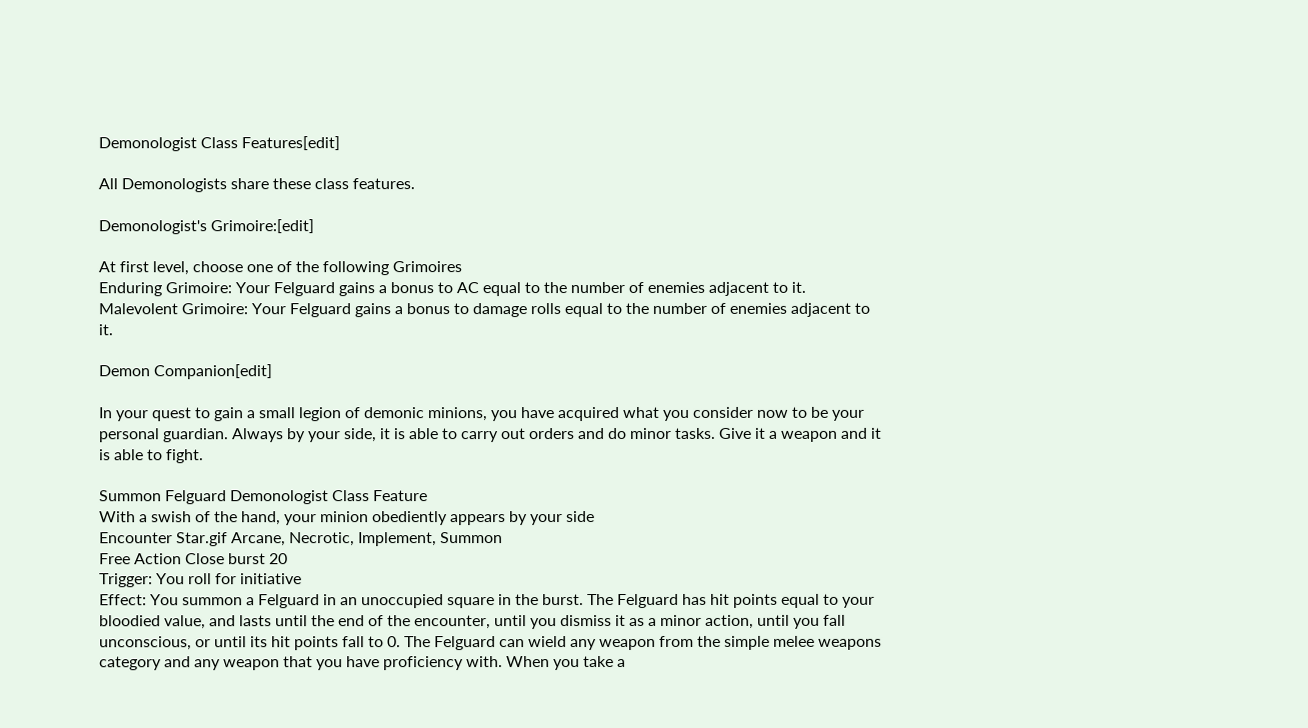Demonologist Class Features[edit]

All Demonologists share these class features.

Demonologist's Grimoire:[edit]

At first level, choose one of the following Grimoires
Enduring Grimoire: Your Felguard gains a bonus to AC equal to the number of enemies adjacent to it.
Malevolent Grimoire: Your Felguard gains a bonus to damage rolls equal to the number of enemies adjacent to it.

Demon Companion[edit]

In your quest to gain a small legion of demonic minions, you have acquired what you consider now to be your personal guardian. Always by your side, it is able to carry out orders and do minor tasks. Give it a weapon and it is able to fight.

Summon Felguard Demonologist Class Feature
With a swish of the hand, your minion obediently appears by your side
Encounter Star.gif Arcane, Necrotic, Implement, Summon
Free Action Close burst 20
Trigger: You roll for initiative
Effect: You summon a Felguard in an unoccupied square in the burst. The Felguard has hit points equal to your bloodied value, and lasts until the end of the encounter, until you dismiss it as a minor action, until you fall unconscious, or until its hit points fall to 0. The Felguard can wield any weapon from the simple melee weapons category and any weapon that you have proficiency with. When you take a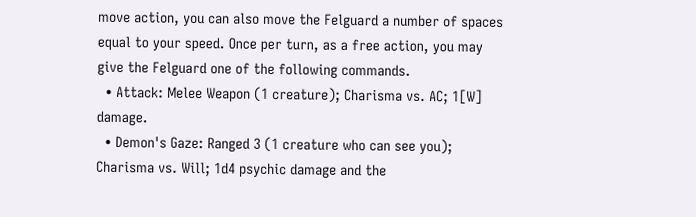move action, you can also move the Felguard a number of spaces equal to your speed. Once per turn, as a free action, you may give the Felguard one of the following commands.
  • Attack: Melee Weapon (1 creature); Charisma vs. AC; 1[W] damage.
  • Demon's Gaze: Ranged 3 (1 creature who can see you); Charisma vs. Will; 1d4 psychic damage and the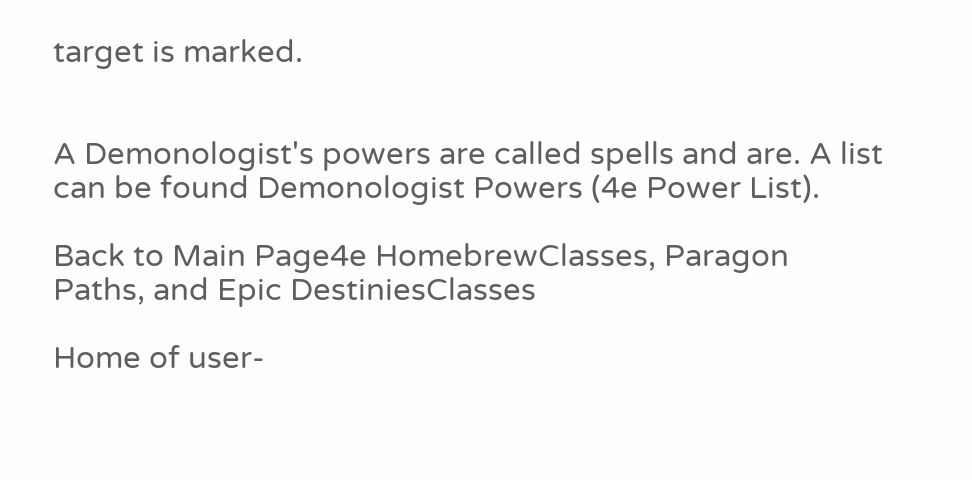target is marked.


A Demonologist's powers are called spells and are. A list can be found Demonologist Powers (4e Power List).

Back to Main Page4e HomebrewClasses, Paragon Paths, and Epic DestiniesClasses

Home of user-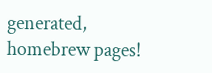generated,
homebrew pages!